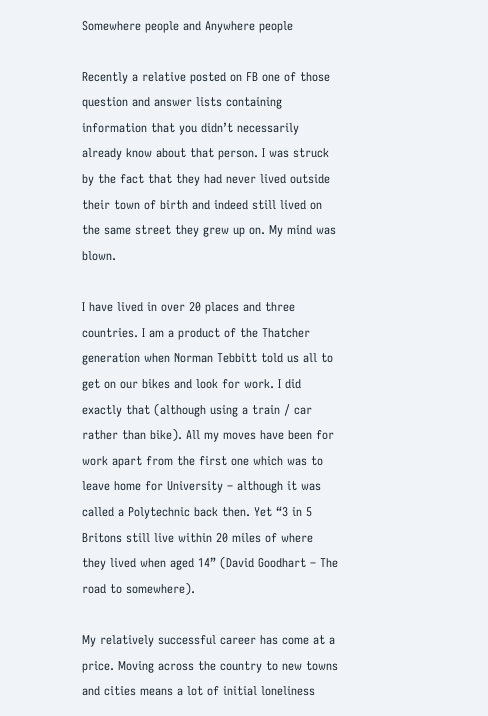Somewhere people and Anywhere people

Recently a relative posted on FB one of those question and answer lists containing information that you didn’t necessarily already know about that person. I was struck by the fact that they had never lived outside their town of birth and indeed still lived on the same street they grew up on. My mind was blown.

I have lived in over 20 places and three countries. I am a product of the Thatcher generation when Norman Tebbitt told us all to get on our bikes and look for work. I did exactly that (although using a train / car rather than bike). All my moves have been for work apart from the first one which was to leave home for University – although it was called a Polytechnic back then. Yet “3 in 5 Britons still live within 20 miles of where they lived when aged 14” (David Goodhart – The road to somewhere).

My relatively successful career has come at a price. Moving across the country to new towns and cities means a lot of initial loneliness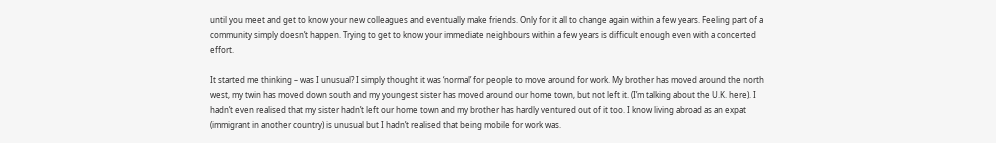until you meet and get to know your new colleagues and eventually make friends. Only for it all to change again within a few years. Feeling part of a community simply doesn’t happen. Trying to get to know your immediate neighbours within a few years is difficult enough even with a concerted effort.

It started me thinking – was I unusual? I simply thought it was ‘normal’ for people to move around for work. My brother has moved around the north west, my twin has moved down south and my youngest sister has moved around our home town, but not left it. (I’m talking about the U.K. here). I hadn’t even realised that my sister hadn’t left our home town and my brother has hardly ventured out of it too. I know living abroad as an expat (immigrant in another country) is unusual but I hadn’t realised that being mobile for work was.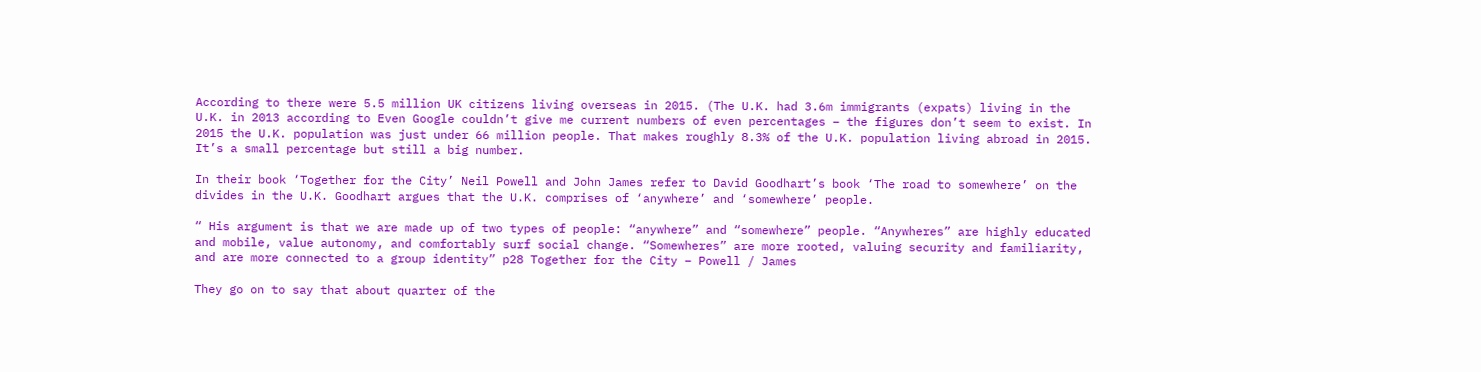According to there were 5.5 million UK citizens living overseas in 2015. (The U.K. had 3.6m immigrants (expats) living in the U.K. in 2013 according to Even Google couldn’t give me current numbers of even percentages – the figures don’t seem to exist. In 2015 the U.K. population was just under 66 million people. That makes roughly 8.3% of the U.K. population living abroad in 2015. It’s a small percentage but still a big number.

In their book ‘Together for the City’ Neil Powell and John James refer to David Goodhart’s book ‘The road to somewhere’ on the divides in the U.K. Goodhart argues that the U.K. comprises of ‘anywhere’ and ‘somewhere’ people.

“ His argument is that we are made up of two types of people: “anywhere” and “somewhere” people. “Anywheres” are highly educated and mobile, value autonomy, and comfortably surf social change. “Somewheres” are more rooted, valuing security and familiarity, and are more connected to a group identity” p28 Together for the City – Powell / James

They go on to say that about quarter of the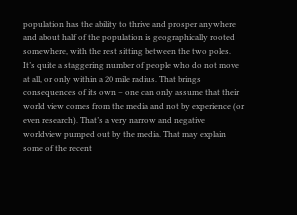population has the ability to thrive and prosper anywhere and about half of the population is geographically rooted somewhere, with the rest sitting between the two poles. It’s quite a staggering number of people who do not move at all, or only within a 20 mile radius. That brings consequences of its own – one can only assume that their world view comes from the media and not by experience (or even research). That’s a very narrow and negative worldview pumped out by the media. That may explain some of the recent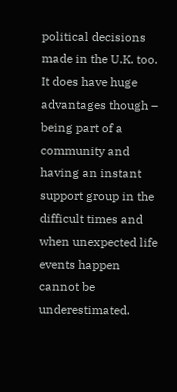political decisions made in the U.K. too. It does have huge advantages though – being part of a community and having an instant support group in the difficult times and when unexpected life events happen cannot be underestimated.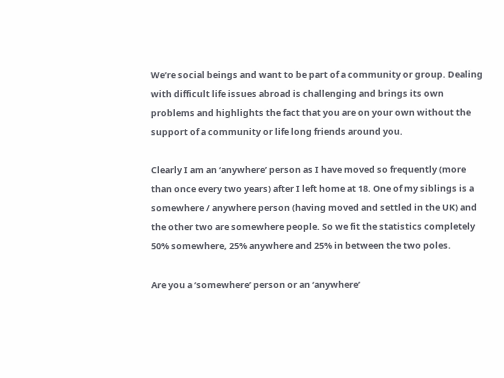We’re social beings and want to be part of a community or group. Dealing with difficult life issues abroad is challenging and brings its own problems and highlights the fact that you are on your own without the support of a community or life long friends around you.

Clearly I am an ‘anywhere’ person as I have moved so frequently (more than once every two years) after I left home at 18. One of my siblings is a somewhere / anywhere person (having moved and settled in the UK) and the other two are somewhere people. So we fit the statistics completely 50% somewhere, 25% anywhere and 25% in between the two poles.

Are you a ‘somewhere’ person or an ‘anywhere’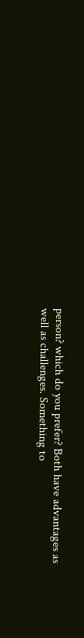person? which do you prefer? Both have advantages as well as challenges. Something to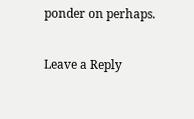ponder on perhaps.

Leave a Reply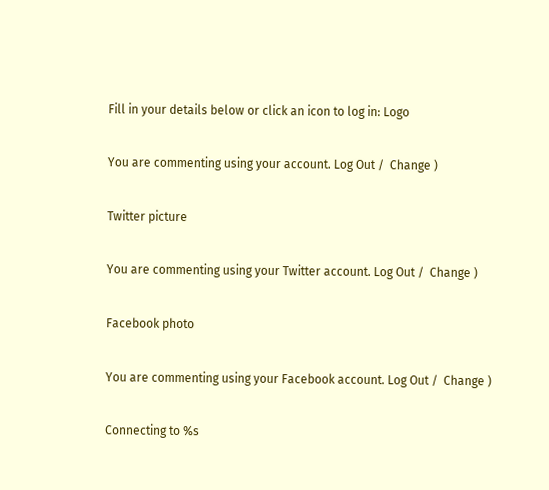Fill in your details below or click an icon to log in: Logo

You are commenting using your account. Log Out /  Change )

Twitter picture

You are commenting using your Twitter account. Log Out /  Change )

Facebook photo

You are commenting using your Facebook account. Log Out /  Change )

Connecting to %s